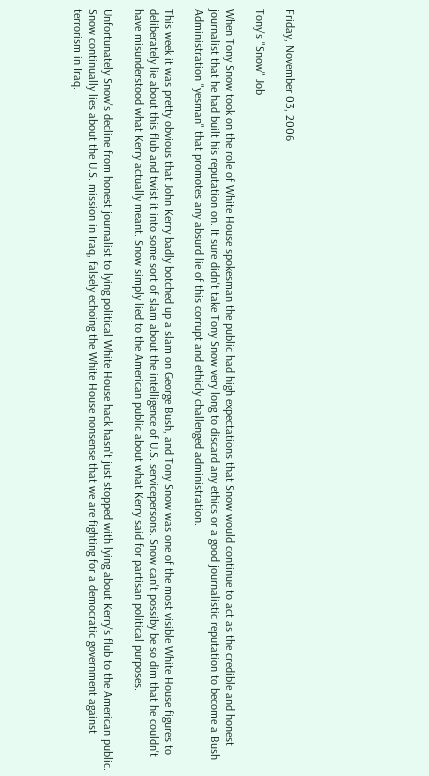Friday, November 03, 2006

Tony's "Snow" Job

When Tony Snow took on the role of White House spokesman the public had high expectations that Snow would continue to act as the credible and honest journalist that he had built his reputation on. It sure didn't take Tony Snow very long to discard any ethics or a good journalistic reputation to become a Bush Administration "yesman" that promotes any absurd lie of this corrupt and ethicly challenged administration.

This week it was pretty obvious that John Kerry badly botched up a slam on George Bush, and Tony Snow was one of the most visible White House figures to deliberately lie about this flub and twist it into some sort of slam about the intelligence of U.S. servicepersons. Snow can't possiby be so dim that he couldn't have misunderstood what Kerry actually meant. Snow simply lied to the American public about what Kerry said for partisan political purposes.

Unfortunately Snow's decline from honest journalist to lying political White House hack hasn't just stopped with lying about Kerry's flub to the American public. Snow continually lies about the U.S. mission in Iraq, falsely echoing the White House nonsense that we are fighting for a democratic government against terrorism in Iraq.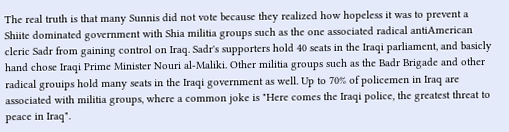The real truth is that many Sunnis did not vote because they realized how hopeless it was to prevent a Shiite dominated government with Shia militia groups such as the one associated radical antiAmerican cleric Sadr from gaining control on Iraq. Sadr's supporters hold 40 seats in the Iraqi parliament, and basicly hand chose Iraqi Prime Minister Nouri al-Maliki. Other militia groups such as the Badr Brigade and other radical grouips hold many seats in the Iraqi government as well. Up to 70% of policemen in Iraq are associated with militia groups, where a common joke is "Here comes the Iraqi police, the greatest threat to peace in Iraq".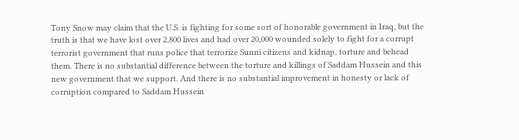Tony Snow may claim that the U.S. is fighting for some sort of honorable government in Iraq, but the truth is that we have lost over 2,800 lives and had over 20,000 wounded solely to fight for a corrupt terrorist government that runs police that terrorize Sunni citizens and kidnap, torture and behead them. There is no substantial difference between the torture and killings of Saddam Hussein and this new government that we support. And there is no substantial improvement in honesty or lack of corruption compared to Saddam Hussein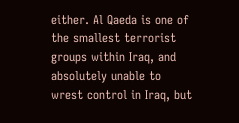either. Al Qaeda is one of the smallest terrorist groups within Iraq, and absolutely unable to wrest control in Iraq, but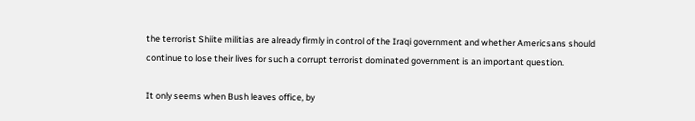the terrorist Shiite militias are already firmly in control of the Iraqi government and whether Americsans should continue to lose their lives for such a corrupt terrorist dominated government is an important question.

It only seems when Bush leaves office, by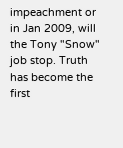impeachment or in Jan 2009, will the Tony "Snow" job stop. Truth has become the first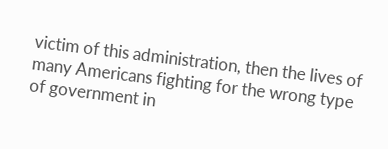victim of this administration, then the lives of many Americans fighting for the wrong type of government in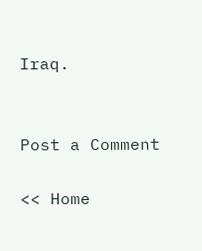Iraq.


Post a Comment

<< Home